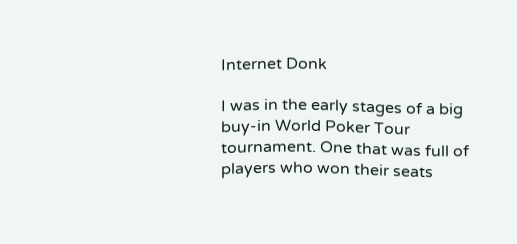Internet Donk

I was in the early stages of a big buy-in World Poker Tour tournament. One that was full of players who won their seats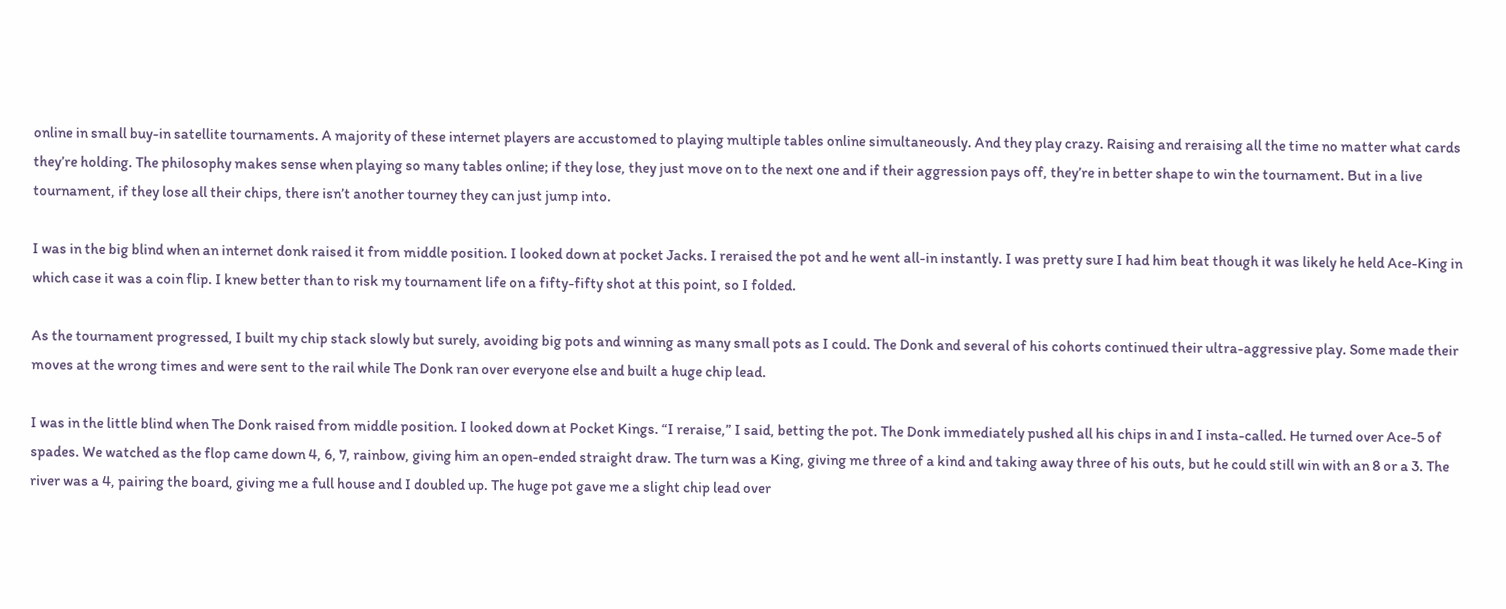online in small buy-in satellite tournaments. A majority of these internet players are accustomed to playing multiple tables online simultaneously. And they play crazy. Raising and reraising all the time no matter what cards they’re holding. The philosophy makes sense when playing so many tables online; if they lose, they just move on to the next one and if their aggression pays off, they’re in better shape to win the tournament. But in a live tournament, if they lose all their chips, there isn’t another tourney they can just jump into.

I was in the big blind when an internet donk raised it from middle position. I looked down at pocket Jacks. I reraised the pot and he went all-in instantly. I was pretty sure I had him beat though it was likely he held Ace-King in which case it was a coin flip. I knew better than to risk my tournament life on a fifty-fifty shot at this point, so I folded.

As the tournament progressed, I built my chip stack slowly but surely, avoiding big pots and winning as many small pots as I could. The Donk and several of his cohorts continued their ultra-aggressive play. Some made their moves at the wrong times and were sent to the rail while The Donk ran over everyone else and built a huge chip lead.

I was in the little blind when The Donk raised from middle position. I looked down at Pocket Kings. “I reraise,” I said, betting the pot. The Donk immediately pushed all his chips in and I insta-called. He turned over Ace-5 of spades. We watched as the flop came down 4, 6, 7, rainbow, giving him an open-ended straight draw. The turn was a King, giving me three of a kind and taking away three of his outs, but he could still win with an 8 or a 3. The river was a 4, pairing the board, giving me a full house and I doubled up. The huge pot gave me a slight chip lead over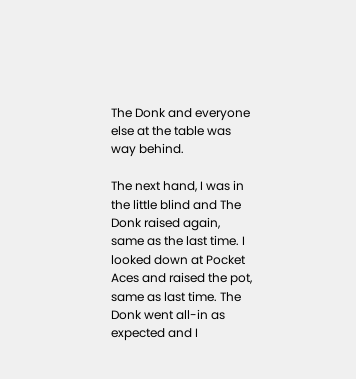The Donk and everyone else at the table was way behind.

The next hand, I was in the little blind and The Donk raised again, same as the last time. I looked down at Pocket Aces and raised the pot, same as last time. The Donk went all-in as expected and I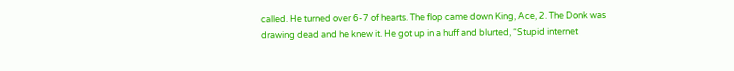called. He turned over 6-7 of hearts. The flop came down King, Ace, 2. The Donk was drawing dead and he knew it. He got up in a huff and blurted, “Stupid internet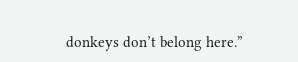donkeys don’t belong here.”